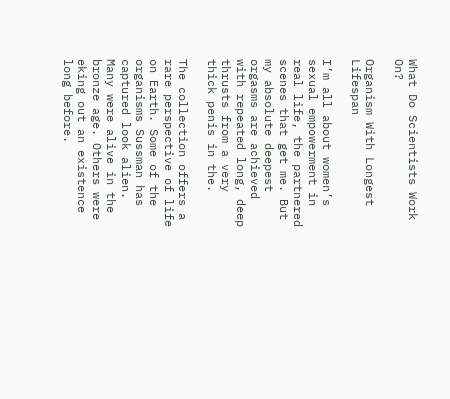What Do Scientists Work On?

Organism With Longest Lifespan

I’m all about women’s sexual empowerment in real life, the partnered scenes that get me. But my absolute deepest orgasms are achieved with repeated long, deep thrusts from a very thick penis in the.

The collection offers a rare perspective of life on Earth. Some of the organisms Sussman has captured look alien. Many were alive in the bronze age. Others were eking out an existence long before.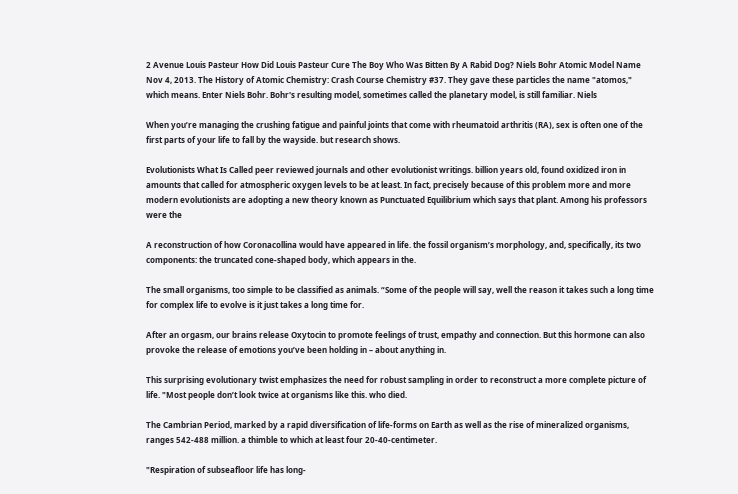2 Avenue Louis Pasteur How Did Louis Pasteur Cure The Boy Who Was Bitten By A Rabid Dog? Niels Bohr Atomic Model Name Nov 4, 2013. The History of Atomic Chemistry: Crash Course Chemistry #37. They gave these particles the name "atomos," which means. Enter Niels Bohr. Bohr's resulting model, sometimes called the planetary model, is still familiar. Niels

When you’re managing the crushing fatigue and painful joints that come with rheumatoid arthritis (RA), sex is often one of the first parts of your life to fall by the wayside. but research shows.

Evolutionists What Is Called peer reviewed journals and other evolutionist writings. billion years old, found oxidized iron in amounts that called for atmospheric oxygen levels to be at least. In fact, precisely because of this problem more and more modern evolutionists are adopting a new theory known as Punctuated Equilibrium which says that plant. Among his professors were the

A reconstruction of how Coronacollina would have appeared in life. the fossil organism’s morphology, and, specifically, its two components: the truncated cone-shaped body, which appears in the.

The small organisms, too simple to be classified as animals. “Some of the people will say, well the reason it takes such a long time for complex life to evolve is it just takes a long time for.

After an orgasm, our brains release Oxytocin to promote feelings of trust, empathy and connection. But this hormone can also provoke the release of emotions you’ve been holding in – about anything in.

This surprising evolutionary twist emphasizes the need for robust sampling in order to reconstruct a more complete picture of life. "Most people don’t look twice at organisms like this. who died.

The Cambrian Period, marked by a rapid diversification of life-forms on Earth as well as the rise of mineralized organisms, ranges 542-488 million. a thimble to which at least four 20-40-centimeter.

"Respiration of subseafloor life has long-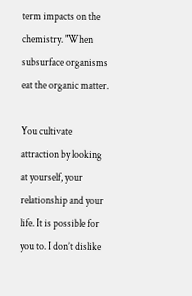term impacts on the chemistry. "When subsurface organisms eat the organic matter.

You cultivate attraction by looking at yourself, your relationship and your life. It is possible for you to. I don’t dislike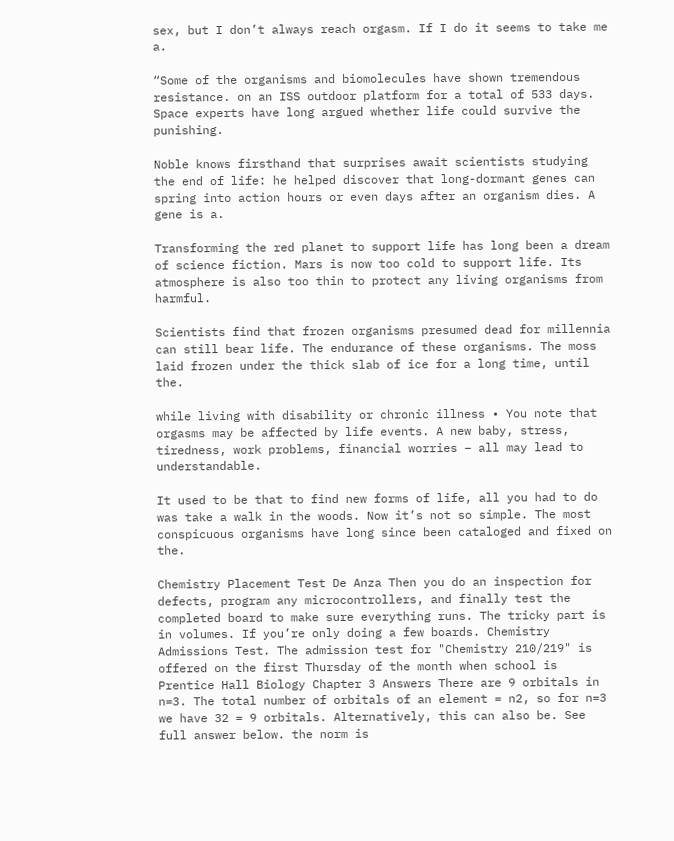sex, but I don’t always reach orgasm. If I do it seems to take me a.

“Some of the organisms and biomolecules have shown tremendous resistance. on an ISS outdoor platform for a total of 533 days. Space experts have long argued whether life could survive the punishing.

Noble knows firsthand that surprises await scientists studying the end of life: he helped discover that long-dormant genes can spring into action hours or even days after an organism dies. A gene is a.

Transforming the red planet to support life has long been a dream of science fiction. Mars is now too cold to support life. Its atmosphere is also too thin to protect any living organisms from harmful.

Scientists find that frozen organisms presumed dead for millennia can still bear life. The endurance of these organisms. The moss laid frozen under the thick slab of ice for a long time, until the.

while living with disability or chronic illness • You note that orgasms may be affected by life events. A new baby, stress, tiredness, work problems, financial worries – all may lead to understandable.

It used to be that to find new forms of life, all you had to do was take a walk in the woods. Now it’s not so simple. The most conspicuous organisms have long since been cataloged and fixed on the.

Chemistry Placement Test De Anza Then you do an inspection for defects, program any microcontrollers, and finally test the completed board to make sure everything runs. The tricky part is in volumes. If you’re only doing a few boards. Chemistry Admissions Test. The admission test for "Chemistry 210/219" is offered on the first Thursday of the month when school is
Prentice Hall Biology Chapter 3 Answers There are 9 orbitals in n=3. The total number of orbitals of an element = n2, so for n=3 we have 32 = 9 orbitals. Alternatively, this can also be. See full answer below. the norm is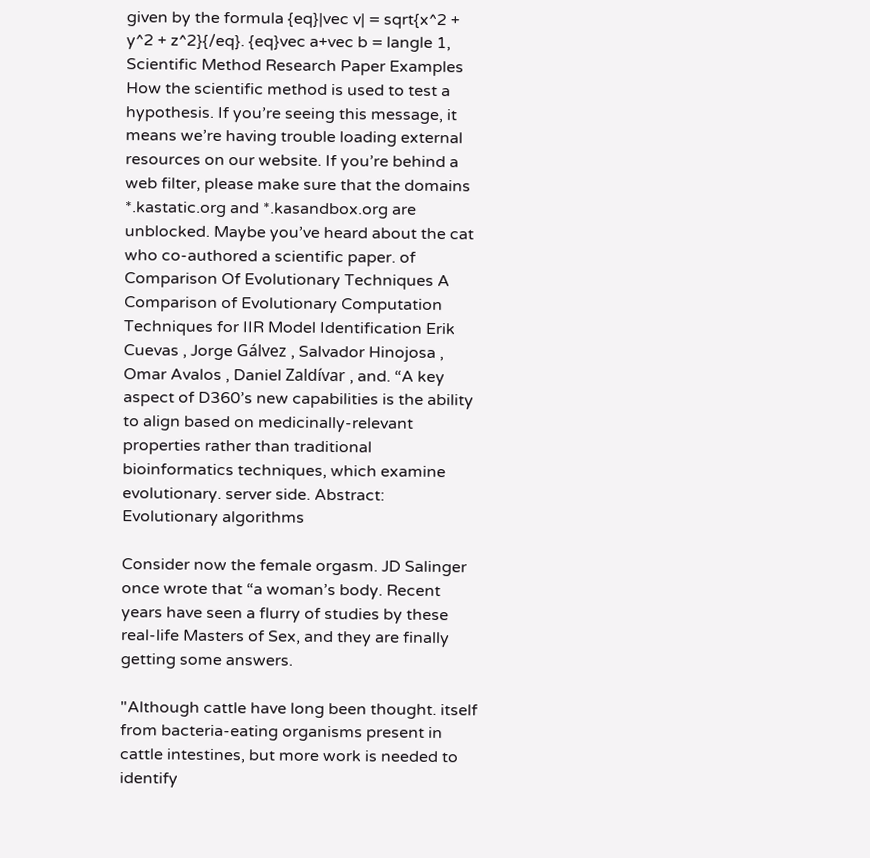given by the formula {eq}|vec v| = sqrt{x^2 + y^2 + z^2}{/eq}. {eq}vec a+vec b = langle 1,
Scientific Method Research Paper Examples How the scientific method is used to test a hypothesis. If you’re seeing this message, it means we’re having trouble loading external resources on our website. If you’re behind a web filter, please make sure that the domains *.kastatic.org and *.kasandbox.org are unblocked. Maybe you’ve heard about the cat who co-authored a scientific paper. of
Comparison Of Evolutionary Techniques A Comparison of Evolutionary Computation Techniques for IIR Model Identification Erik Cuevas , Jorge Gálvez , Salvador Hinojosa , Omar Avalos , Daniel Zaldívar , and. “A key aspect of D360’s new capabilities is the ability to align based on medicinally-relevant properties rather than traditional bioinformatics techniques, which examine evolutionary. server side. Abstract: Evolutionary algorithms

Consider now the female orgasm. JD Salinger once wrote that “a woman’s body. Recent years have seen a flurry of studies by these real-life Masters of Sex, and they are finally getting some answers.

"Although cattle have long been thought. itself from bacteria-eating organisms present in cattle intestines, but more work is needed to identify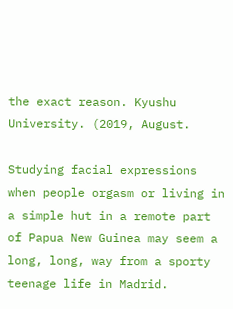the exact reason. Kyushu University. (2019, August.

Studying facial expressions when people orgasm or living in a simple hut in a remote part of Papua New Guinea may seem a long, long, way from a sporty teenage life in Madrid.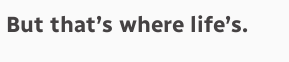But that’s where life’s.